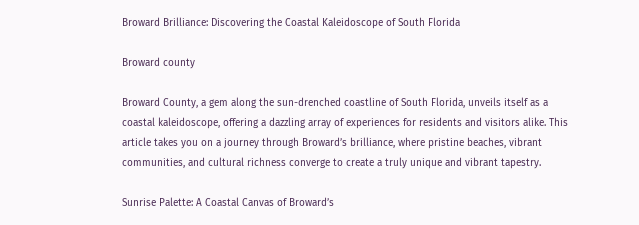Broward Brilliance: Discovering the Coastal Kaleidoscope of South Florida

Broward county

Broward County, a gem along the sun-drenched coastline of South Florida, unveils itself as a coastal kaleidoscope, offering a dazzling array of experiences for residents and visitors alike. This article takes you on a journey through Broward’s brilliance, where pristine beaches, vibrant communities, and cultural richness converge to create a truly unique and vibrant tapestry.

Sunrise Palette: A Coastal Canvas of Broward’s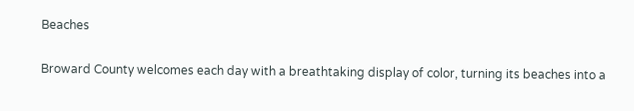Beaches

Broward County welcomes each day with a breathtaking display of color, turning its beaches into a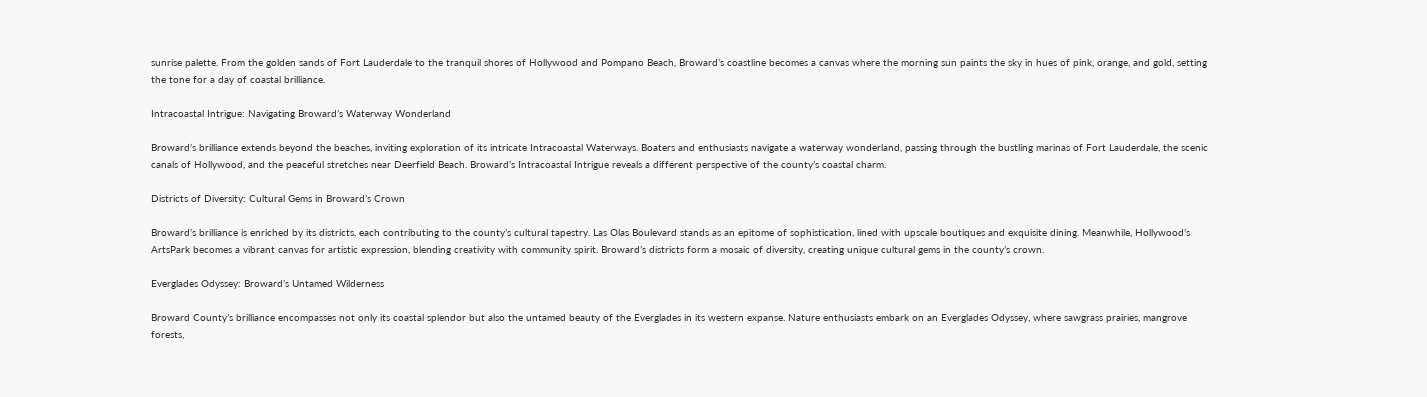sunrise palette. From the golden sands of Fort Lauderdale to the tranquil shores of Hollywood and Pompano Beach, Broward’s coastline becomes a canvas where the morning sun paints the sky in hues of pink, orange, and gold, setting the tone for a day of coastal brilliance.

Intracoastal Intrigue: Navigating Broward’s Waterway Wonderland

Broward’s brilliance extends beyond the beaches, inviting exploration of its intricate Intracoastal Waterways. Boaters and enthusiasts navigate a waterway wonderland, passing through the bustling marinas of Fort Lauderdale, the scenic canals of Hollywood, and the peaceful stretches near Deerfield Beach. Broward’s Intracoastal Intrigue reveals a different perspective of the county’s coastal charm.

Districts of Diversity: Cultural Gems in Broward’s Crown

Broward’s brilliance is enriched by its districts, each contributing to the county’s cultural tapestry. Las Olas Boulevard stands as an epitome of sophistication, lined with upscale boutiques and exquisite dining. Meanwhile, Hollywood’s ArtsPark becomes a vibrant canvas for artistic expression, blending creativity with community spirit. Broward’s districts form a mosaic of diversity, creating unique cultural gems in the county’s crown.

Everglades Odyssey: Broward’s Untamed Wilderness

Broward County’s brilliance encompasses not only its coastal splendor but also the untamed beauty of the Everglades in its western expanse. Nature enthusiasts embark on an Everglades Odyssey, where sawgrass prairies, mangrove forests,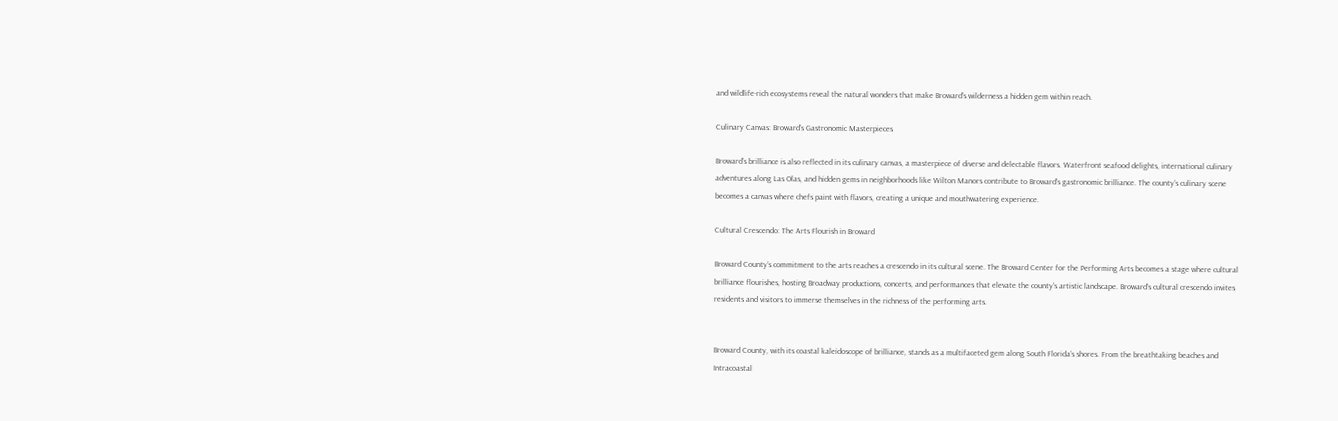and wildlife-rich ecosystems reveal the natural wonders that make Broward’s wilderness a hidden gem within reach.

Culinary Canvas: Broward’s Gastronomic Masterpieces

Broward’s brilliance is also reflected in its culinary canvas, a masterpiece of diverse and delectable flavors. Waterfront seafood delights, international culinary adventures along Las Olas, and hidden gems in neighborhoods like Wilton Manors contribute to Broward’s gastronomic brilliance. The county’s culinary scene becomes a canvas where chefs paint with flavors, creating a unique and mouthwatering experience.

Cultural Crescendo: The Arts Flourish in Broward

Broward County’s commitment to the arts reaches a crescendo in its cultural scene. The Broward Center for the Performing Arts becomes a stage where cultural brilliance flourishes, hosting Broadway productions, concerts, and performances that elevate the county’s artistic landscape. Broward’s cultural crescendo invites residents and visitors to immerse themselves in the richness of the performing arts.


Broward County, with its coastal kaleidoscope of brilliance, stands as a multifaceted gem along South Florida’s shores. From the breathtaking beaches and Intracoastal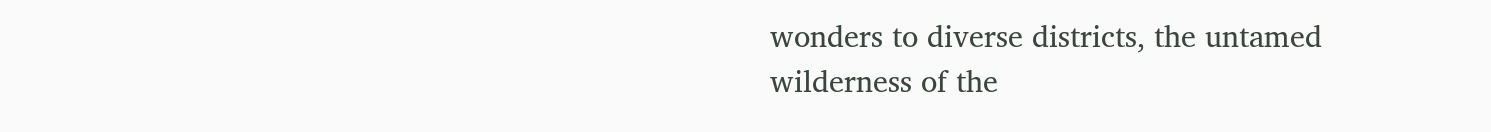wonders to diverse districts, the untamed wilderness of the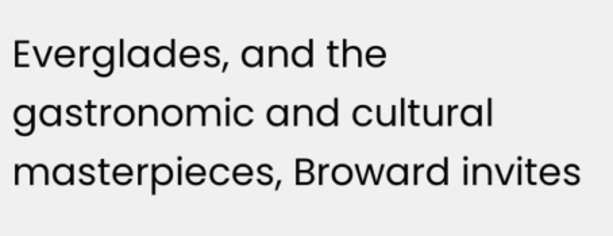Everglades, and the gastronomic and cultural masterpieces, Broward invites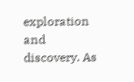exploration and discovery. As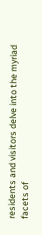residents and visitors delve into the myriad facets of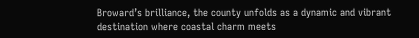Broward’s brilliance, the county unfolds as a dynamic and vibrant destination where coastal charm meets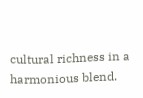cultural richness in a harmonious blend.